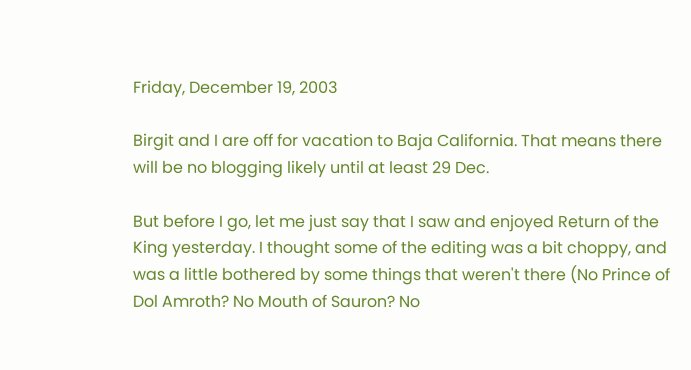Friday, December 19, 2003

Birgit and I are off for vacation to Baja California. That means there will be no blogging likely until at least 29 Dec.

But before I go, let me just say that I saw and enjoyed Return of the King yesterday. I thought some of the editing was a bit choppy, and was a little bothered by some things that weren't there (No Prince of Dol Amroth? No Mouth of Sauron? No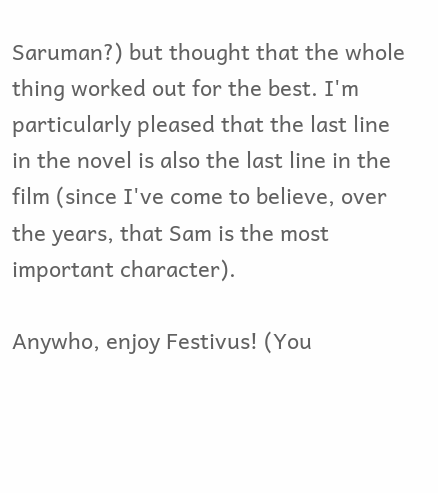Saruman?) but thought that the whole thing worked out for the best. I'm particularly pleased that the last line in the novel is also the last line in the film (since I've come to believe, over the years, that Sam is the most important character).

Anywho, enjoy Festivus! (You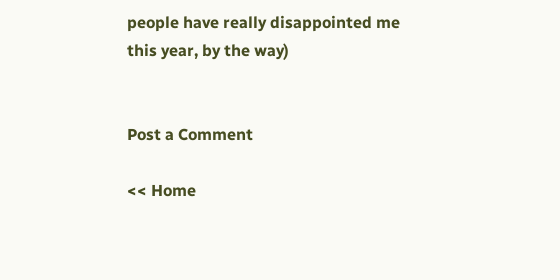people have really disappointed me this year, by the way)


Post a Comment

<< Home